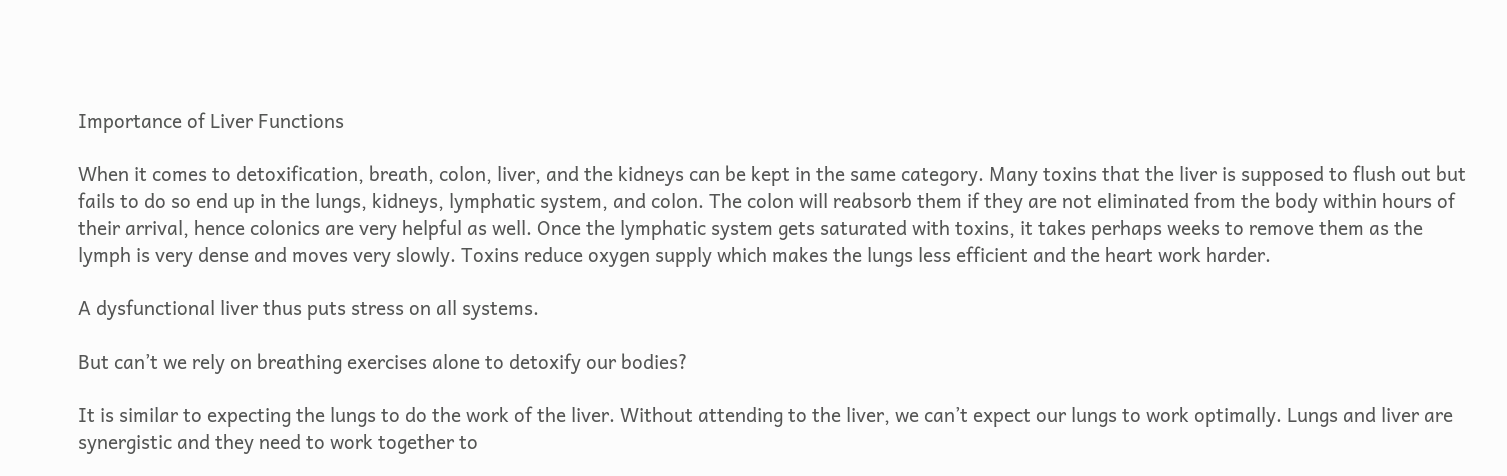Importance of Liver Functions

When it comes to detoxification, breath, colon, liver, and the kidneys can be kept in the same category. Many toxins that the liver is supposed to flush out but fails to do so end up in the lungs, kidneys, lymphatic system, and colon. The colon will reabsorb them if they are not eliminated from the body within hours of their arrival, hence colonics are very helpful as well. Once the lymphatic system gets saturated with toxins, it takes perhaps weeks to remove them as the lymph is very dense and moves very slowly. Toxins reduce oxygen supply which makes the lungs less efficient and the heart work harder.

A dysfunctional liver thus puts stress on all systems.

But can’t we rely on breathing exercises alone to detoxify our bodies?

It is similar to expecting the lungs to do the work of the liver. Without attending to the liver, we can’t expect our lungs to work optimally. Lungs and liver are synergistic and they need to work together to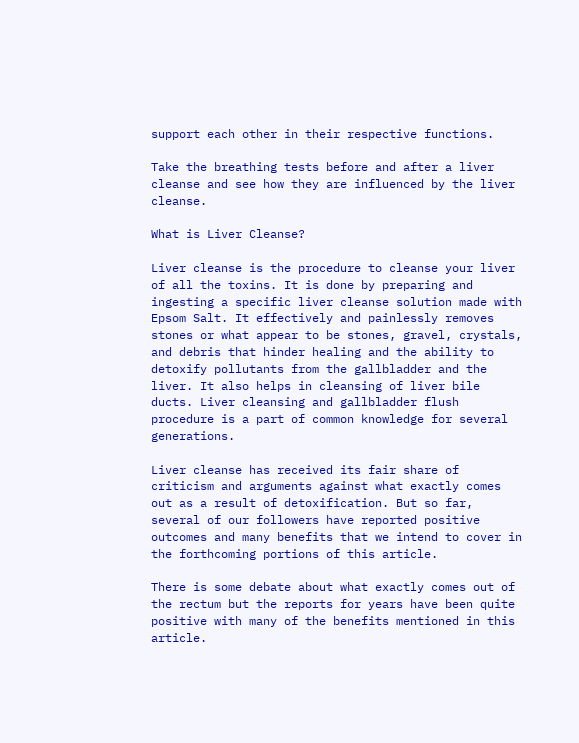support each other in their respective functions.

Take the breathing tests before and after a liver cleanse and see how they are influenced by the liver cleanse.

What is Liver Cleanse?

Liver cleanse is the procedure to cleanse your liver of all the toxins. It is done by preparing and ingesting a specific liver cleanse solution made with Epsom Salt. It effectively and painlessly removes stones or what appear to be stones, gravel, crystals, and debris that hinder healing and the ability to detoxify pollutants from the gallbladder and the liver. It also helps in cleansing of liver bile ducts. Liver cleansing and gallbladder flush procedure is a part of common knowledge for several generations.

Liver cleanse has received its fair share of criticism and arguments against what exactly comes out as a result of detoxification. But so far, several of our followers have reported positive outcomes and many benefits that we intend to cover in the forthcoming portions of this article.

There is some debate about what exactly comes out of the rectum but the reports for years have been quite positive with many of the benefits mentioned in this article.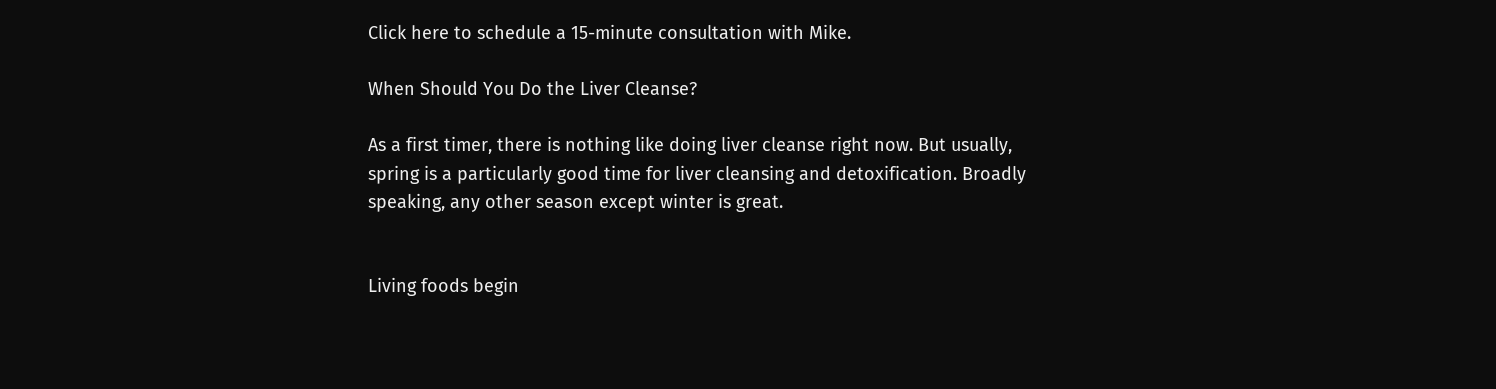Click here to schedule a 15-minute consultation with Mike.

When Should You Do the Liver Cleanse?

As a first timer, there is nothing like doing liver cleanse right now. But usually, spring is a particularly good time for liver cleansing and detoxification. Broadly speaking, any other season except winter is great.


Living foods begin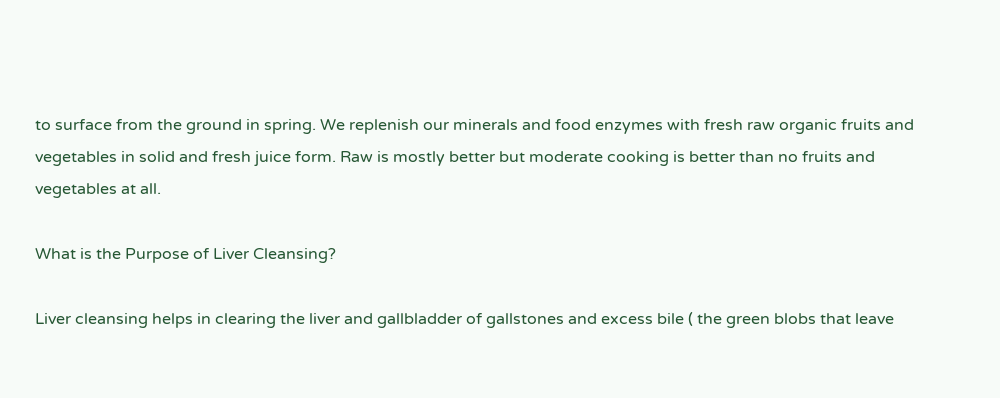to surface from the ground in spring. We replenish our minerals and food enzymes with fresh raw organic fruits and vegetables in solid and fresh juice form. Raw is mostly better but moderate cooking is better than no fruits and vegetables at all.

What is the Purpose of Liver Cleansing?

Liver cleansing helps in clearing the liver and gallbladder of gallstones and excess bile ( the green blobs that leave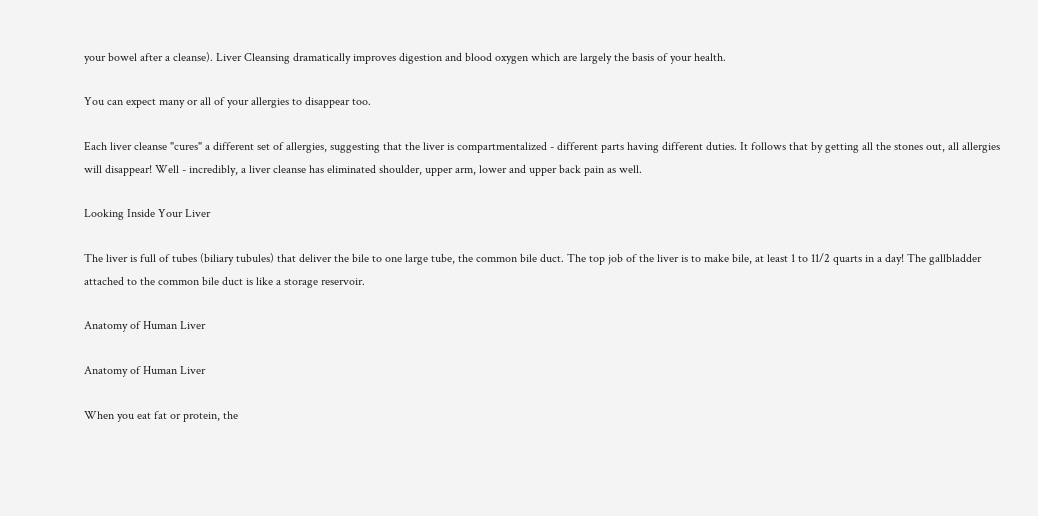your bowel after a cleanse). Liver Cleansing dramatically improves digestion and blood oxygen which are largely the basis of your health.

You can expect many or all of your allergies to disappear too.

Each liver cleanse "cures" a different set of allergies, suggesting that the liver is compartmentalized - different parts having different duties. It follows that by getting all the stones out, all allergies will disappear! Well - incredibly, a liver cleanse has eliminated shoulder, upper arm, lower and upper back pain as well.

Looking Inside Your Liver

The liver is full of tubes (biliary tubules) that deliver the bile to one large tube, the common bile duct. The top job of the liver is to make bile, at least 1 to 11/2 quarts in a day! The gallbladder attached to the common bile duct is like a storage reservoir.

Anatomy of Human Liver

Anatomy of Human Liver

When you eat fat or protein, the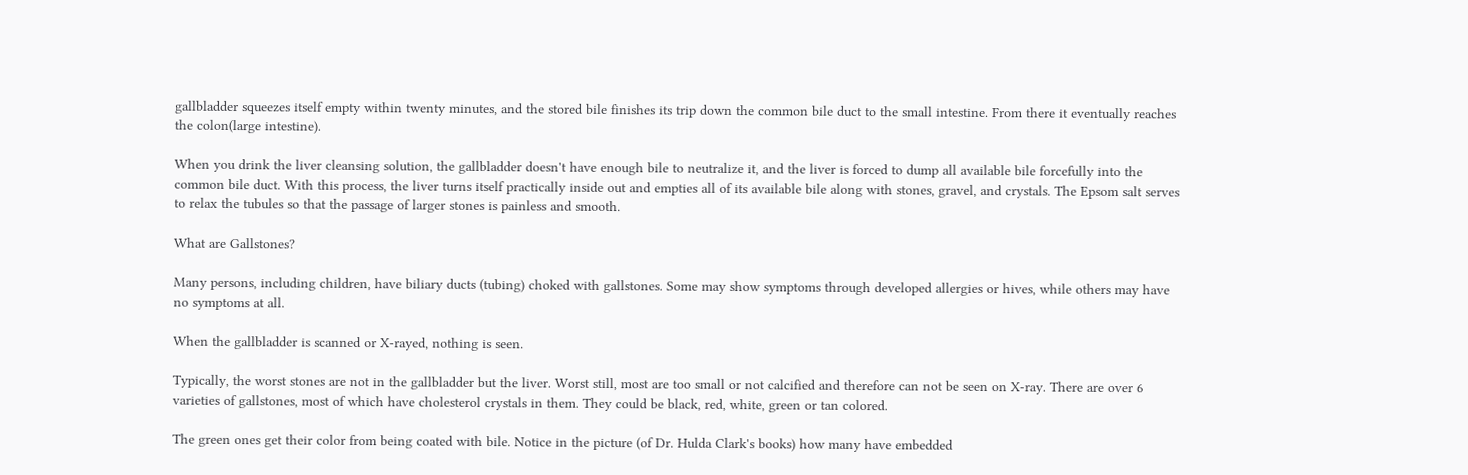gallbladder squeezes itself empty within twenty minutes, and the stored bile finishes its trip down the common bile duct to the small intestine. From there it eventually reaches the colon(large intestine).

When you drink the liver cleansing solution, the gallbladder doesn't have enough bile to neutralize it, and the liver is forced to dump all available bile forcefully into the common bile duct. With this process, the liver turns itself practically inside out and empties all of its available bile along with stones, gravel, and crystals. The Epsom salt serves to relax the tubules so that the passage of larger stones is painless and smooth.

What are Gallstones?

Many persons, including children, have biliary ducts (tubing) choked with gallstones. Some may show symptoms through developed allergies or hives, while others may have no symptoms at all.

When the gallbladder is scanned or X-rayed, nothing is seen.

Typically, the worst stones are not in the gallbladder but the liver. Worst still, most are too small or not calcified and therefore can not be seen on X-ray. There are over 6 varieties of gallstones, most of which have cholesterol crystals in them. They could be black, red, white, green or tan colored.

The green ones get their color from being coated with bile. Notice in the picture (of Dr. Hulda Clark's books) how many have embedded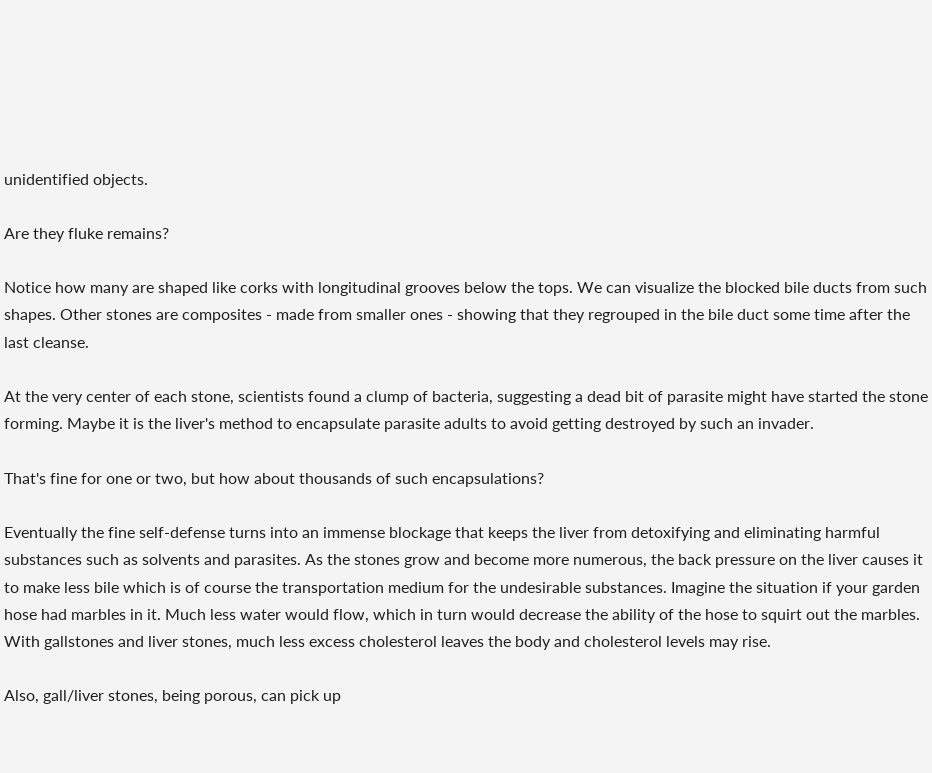unidentified objects.

Are they fluke remains?

Notice how many are shaped like corks with longitudinal grooves below the tops. We can visualize the blocked bile ducts from such shapes. Other stones are composites - made from smaller ones - showing that they regrouped in the bile duct some time after the last cleanse.

At the very center of each stone, scientists found a clump of bacteria, suggesting a dead bit of parasite might have started the stone forming. Maybe it is the liver's method to encapsulate parasite adults to avoid getting destroyed by such an invader.

That's fine for one or two, but how about thousands of such encapsulations?

Eventually the fine self-defense turns into an immense blockage that keeps the liver from detoxifying and eliminating harmful substances such as solvents and parasites. As the stones grow and become more numerous, the back pressure on the liver causes it to make less bile which is of course the transportation medium for the undesirable substances. Imagine the situation if your garden hose had marbles in it. Much less water would flow, which in turn would decrease the ability of the hose to squirt out the marbles. With gallstones and liver stones, much less excess cholesterol leaves the body and cholesterol levels may rise.

Also, gall/liver stones, being porous, can pick up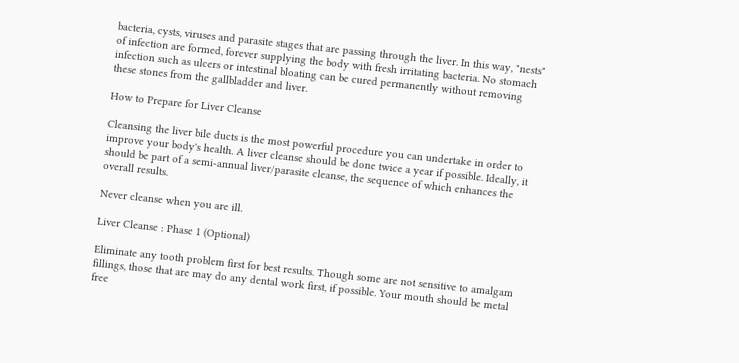bacteria, cysts, viruses and parasite stages that are passing through the liver. In this way, "nests" of infection are formed, forever supplying the body with fresh irritating bacteria. No stomach infection such as ulcers or intestinal bloating can be cured permanently without removing these stones from the gallbladder and liver.

How to Prepare for Liver Cleanse

Cleansing the liver bile ducts is the most powerful procedure you can undertake in order to improve your body's health. A liver cleanse should be done twice a year if possible. Ideally, it should be part of a semi-annual liver/parasite cleanse, the sequence of which enhances the overall results.

Never cleanse when you are ill.

Liver Cleanse : Phase 1 (Optional)

Eliminate any tooth problem first for best results. Though some are not sensitive to amalgam fillings, those that are may do any dental work first, if possible. Your mouth should be metal free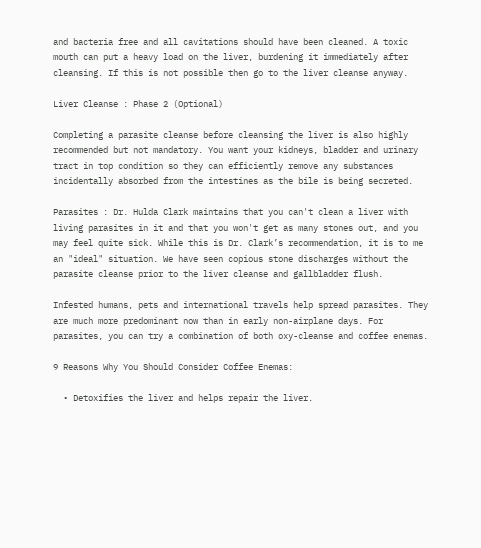and bacteria free and all cavitations should have been cleaned. A toxic mouth can put a heavy load on the liver, burdening it immediately after cleansing. If this is not possible then go to the liver cleanse anyway.

Liver Cleanse : Phase 2 (Optional)

Completing a parasite cleanse before cleansing the liver is also highly recommended but not mandatory. You want your kidneys, bladder and urinary tract in top condition so they can efficiently remove any substances incidentally absorbed from the intestines as the bile is being secreted.

Parasites : Dr. Hulda Clark maintains that you can't clean a liver with living parasites in it and that you won't get as many stones out, and you may feel quite sick. While this is Dr. Clark’s recommendation, it is to me an "ideal" situation. We have seen copious stone discharges without the parasite cleanse prior to the liver cleanse and gallbladder flush.

Infested humans, pets and international travels help spread parasites. They are much more predominant now than in early non-airplane days. For parasites, you can try a combination of both oxy-cleanse and coffee enemas.

9 Reasons Why You Should Consider Coffee Enemas:

  • Detoxifies the liver and helps repair the liver.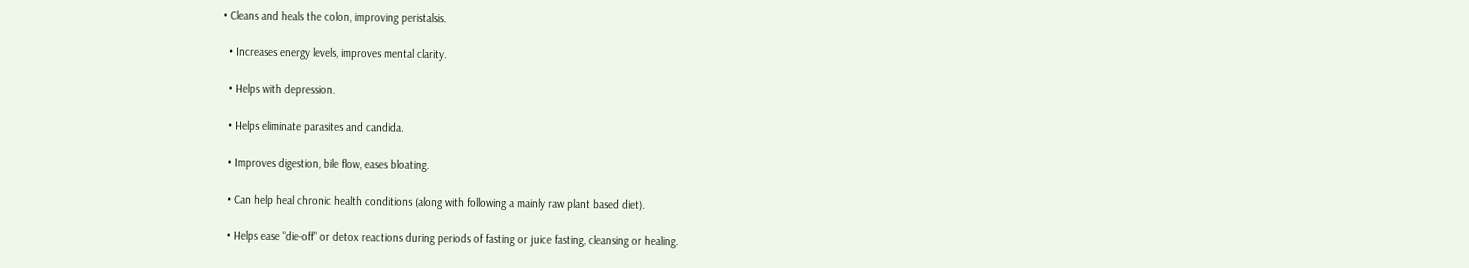• Cleans and heals the colon, improving peristalsis.

  • Increases energy levels, improves mental clarity.

  • Helps with depression.

  • Helps eliminate parasites and candida.

  • Improves digestion, bile flow, eases bloating.

  • Can help heal chronic health conditions (along with following a mainly raw plant based diet).

  • Helps ease "die-off" or detox reactions during periods of fasting or juice fasting, cleansing or healing.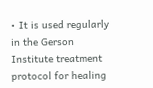• It is used regularly in the Gerson Institute treatment protocol for healing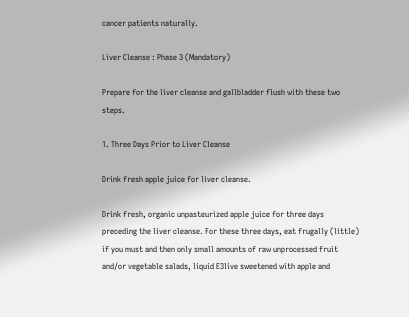cancer patients naturally.

Liver Cleanse : Phase 3 (Mandatory)

Prepare for the liver cleanse and gallbladder flush with these two steps.

1. Three Days Prior to Liver Cleanse

Drink fresh apple juice for liver cleanse.

Drink fresh, organic unpasteurized apple juice for three days preceding the liver cleanse. For these three days, eat frugally (little) if you must and then only small amounts of raw unprocessed fruit and/or vegetable salads, liquid E3live sweetened with apple and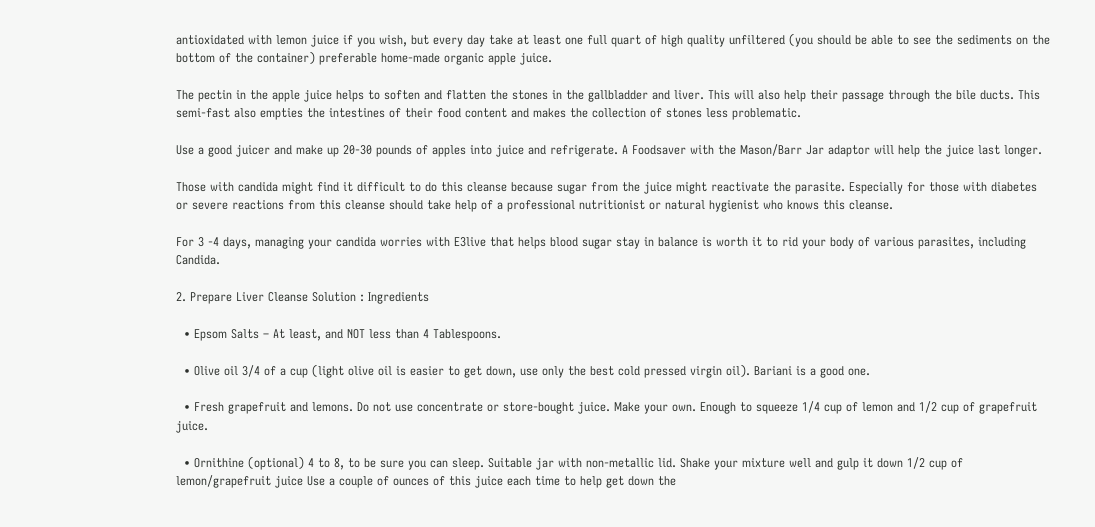antioxidated with lemon juice if you wish, but every day take at least one full quart of high quality unfiltered (you should be able to see the sediments on the bottom of the container) preferable home-made organic apple juice.

The pectin in the apple juice helps to soften and flatten the stones in the gallbladder and liver. This will also help their passage through the bile ducts. This semi-fast also empties the intestines of their food content and makes the collection of stones less problematic.

Use a good juicer and make up 20-30 pounds of apples into juice and refrigerate. A Foodsaver with the Mason/Barr Jar adaptor will help the juice last longer.

Those with candida might find it difficult to do this cleanse because sugar from the juice might reactivate the parasite. Especially for those with diabetes or severe reactions from this cleanse should take help of a professional nutritionist or natural hygienist who knows this cleanse.

For 3 -4 days, managing your candida worries with E3live that helps blood sugar stay in balance is worth it to rid your body of various parasites, including Candida.

2. Prepare Liver Cleanse Solution : Ingredients

  • Epsom Salts – At least, and NOT less than 4 Tablespoons.

  • Olive oil 3/4 of a cup (light olive oil is easier to get down, use only the best cold pressed virgin oil). Bariani is a good one.

  • Fresh grapefruit and lemons. Do not use concentrate or store-bought juice. Make your own. Enough to squeeze 1/4 cup of lemon and 1/2 cup of grapefruit juice.

  • Ornithine (optional) 4 to 8, to be sure you can sleep. Suitable jar with non-metallic lid. Shake your mixture well and gulp it down 1/2 cup of lemon/grapefruit juice Use a couple of ounces of this juice each time to help get down the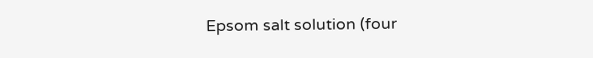Epsom salt solution (four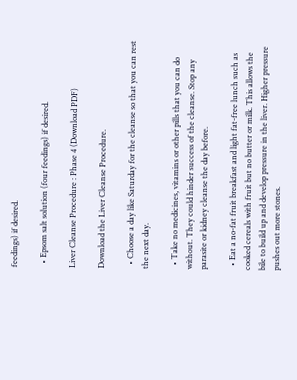feedings) if desired.

  • Epsom salt solution (four feedings) if desired.

Liver Cleanse Procedure : Phase 4 (Download PDF)

Download the Liver Cleanse Procedure.

  • Choose a day like Saturday for the cleanse so that you can rest the next day.

  • Take no medicines, vitamins or other pills that you can do without. They could hinder success of the cleanse. Stop any parasite or kidney cleanse the day before.

  • Eat a no-fat fruit breakfast and light fat-free lunch such as cooked cereals with fruit but no butter or milk. This allows the bile to build up and develop pressure in the liver. Higher pressure pushes out more stones.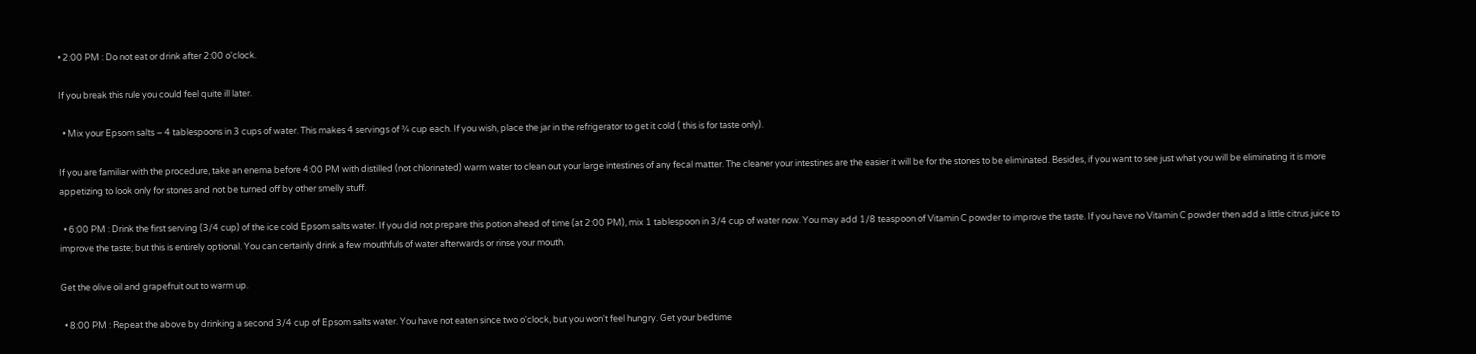• 2:00 PM : Do not eat or drink after 2:00 o'clock.

If you break this rule you could feel quite ill later.

  • Mix your Epsom salts – 4 tablespoons in 3 cups of water. This makes 4 servings of ¾ cup each. If you wish, place the jar in the refrigerator to get it cold ( this is for taste only).

If you are familiar with the procedure, take an enema before 4:00 PM with distilled (not chlorinated) warm water to clean out your large intestines of any fecal matter. The cleaner your intestines are the easier it will be for the stones to be eliminated. Besides, if you want to see just what you will be eliminating it is more appetizing to look only for stones and not be turned off by other smelly stuff.

  • 6:00 PM : Drink the first serving (3/4 cup) of the ice cold Epsom salts water. If you did not prepare this potion ahead of time (at 2:00 PM), mix 1 tablespoon in 3/4 cup of water now. You may add 1/8 teaspoon of Vitamin C powder to improve the taste. If you have no Vitamin C powder then add a little citrus juice to improve the taste; but this is entirely optional. You can certainly drink a few mouthfuls of water afterwards or rinse your mouth.

Get the olive oil and grapefruit out to warm up.

  • 8:00 PM : Repeat the above by drinking a second 3/4 cup of Epsom salts water. You have not eaten since two o'clock, but you won't feel hungry. Get your bedtime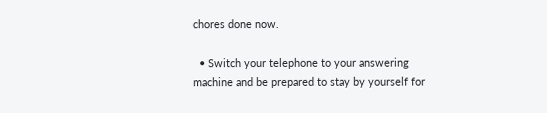chores done now.

  • Switch your telephone to your answering machine and be prepared to stay by yourself for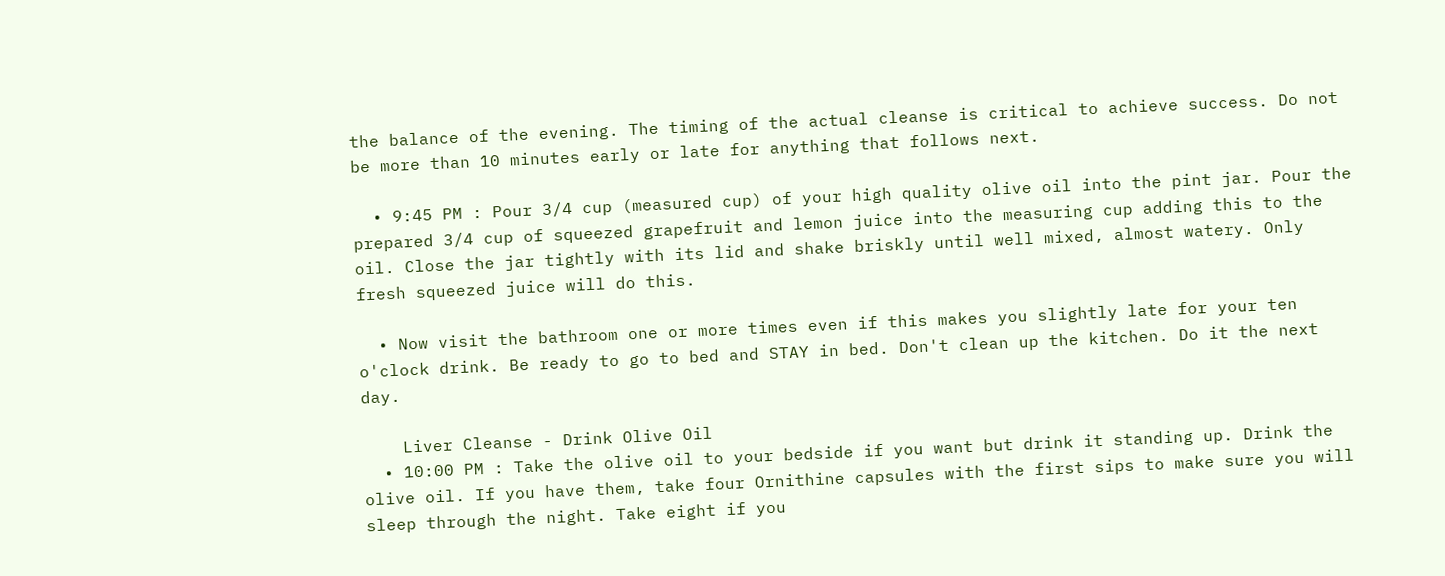the balance of the evening. The timing of the actual cleanse is critical to achieve success. Do not be more than 10 minutes early or late for anything that follows next.

  • 9:45 PM : Pour 3/4 cup (measured cup) of your high quality olive oil into the pint jar. Pour the prepared 3/4 cup of squeezed grapefruit and lemon juice into the measuring cup adding this to the oil. Close the jar tightly with its lid and shake briskly until well mixed, almost watery. Only fresh squeezed juice will do this.

  • Now visit the bathroom one or more times even if this makes you slightly late for your ten o'clock drink. Be ready to go to bed and STAY in bed. Don't clean up the kitchen. Do it the next day.

    Liver Cleanse - Drink Olive Oil
  • 10:00 PM : Take the olive oil to your bedside if you want but drink it standing up. Drink the olive oil. If you have them, take four Ornithine capsules with the first sips to make sure you will sleep through the night. Take eight if you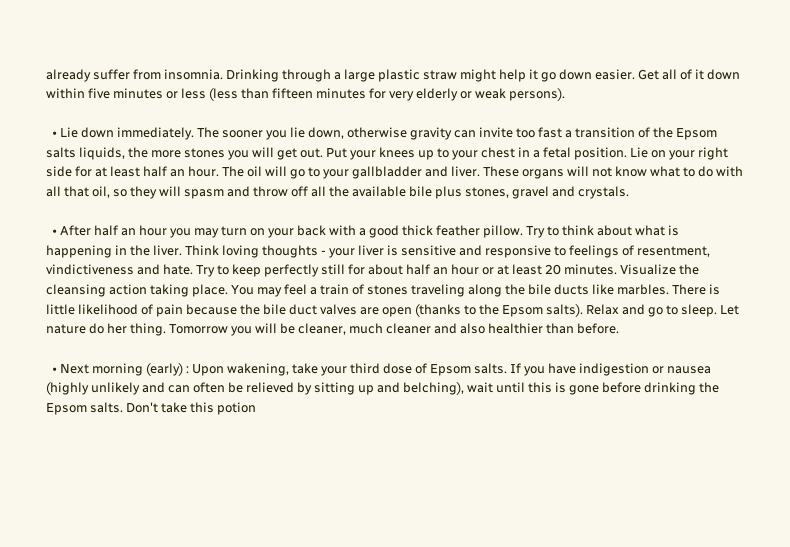already suffer from insomnia. Drinking through a large plastic straw might help it go down easier. Get all of it down within five minutes or less (less than fifteen minutes for very elderly or weak persons).

  • Lie down immediately. The sooner you lie down, otherwise gravity can invite too fast a transition of the Epsom salts liquids, the more stones you will get out. Put your knees up to your chest in a fetal position. Lie on your right side for at least half an hour. The oil will go to your gallbladder and liver. These organs will not know what to do with all that oil, so they will spasm and throw off all the available bile plus stones, gravel and crystals.

  • After half an hour you may turn on your back with a good thick feather pillow. Try to think about what is happening in the liver. Think loving thoughts - your liver is sensitive and responsive to feelings of resentment, vindictiveness and hate. Try to keep perfectly still for about half an hour or at least 20 minutes. Visualize the cleansing action taking place. You may feel a train of stones traveling along the bile ducts like marbles. There is little likelihood of pain because the bile duct valves are open (thanks to the Epsom salts). Relax and go to sleep. Let nature do her thing. Tomorrow you will be cleaner, much cleaner and also healthier than before.

  • Next morning (early) : Upon wakening, take your third dose of Epsom salts. If you have indigestion or nausea (highly unlikely and can often be relieved by sitting up and belching), wait until this is gone before drinking the Epsom salts. Don't take this potion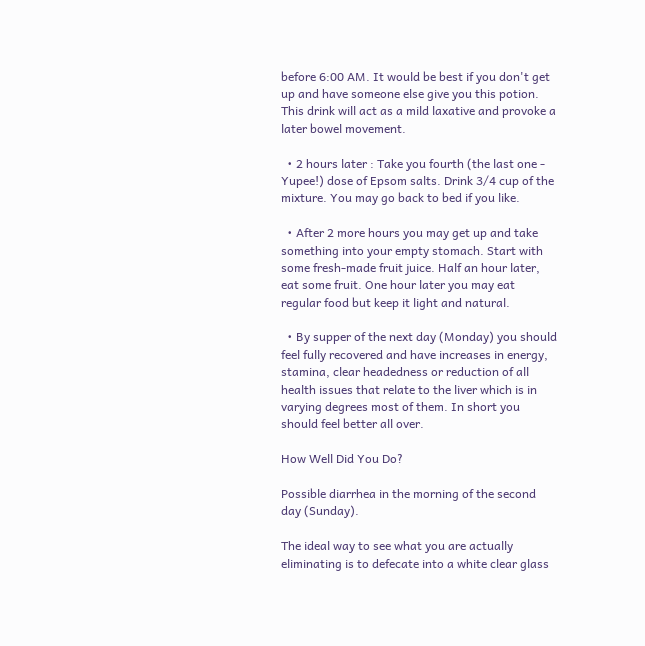before 6:00 AM. It would be best if you don't get up and have someone else give you this potion. This drink will act as a mild laxative and provoke a later bowel movement.

  • 2 hours later : Take you fourth (the last one - Yupee!) dose of Epsom salts. Drink 3/4 cup of the mixture. You may go back to bed if you like.

  • After 2 more hours you may get up and take something into your empty stomach. Start with some fresh-made fruit juice. Half an hour later, eat some fruit. One hour later you may eat regular food but keep it light and natural.

  • By supper of the next day (Monday) you should feel fully recovered and have increases in energy, stamina, clear headedness or reduction of all health issues that relate to the liver which is in varying degrees most of them. In short you should feel better all over.

How Well Did You Do?

Possible diarrhea in the morning of the second day (Sunday).

The ideal way to see what you are actually eliminating is to defecate into a white clear glass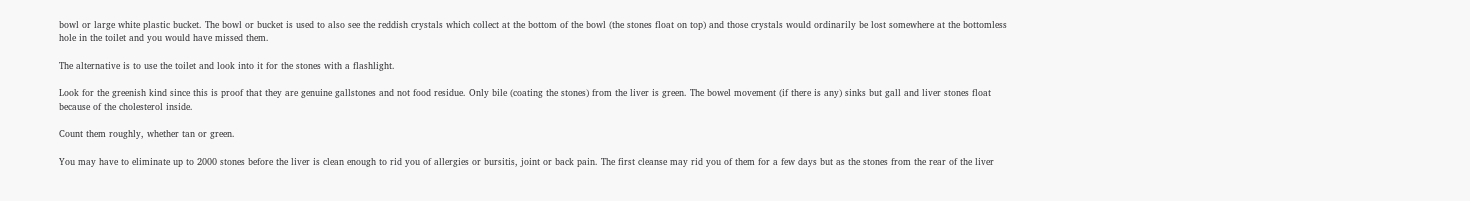bowl or large white plastic bucket. The bowl or bucket is used to also see the reddish crystals which collect at the bottom of the bowl (the stones float on top) and those crystals would ordinarily be lost somewhere at the bottomless hole in the toilet and you would have missed them.

The alternative is to use the toilet and look into it for the stones with a flashlight.

Look for the greenish kind since this is proof that they are genuine gallstones and not food residue. Only bile (coating the stones) from the liver is green. The bowel movement (if there is any) sinks but gall and liver stones float because of the cholesterol inside.

Count them roughly, whether tan or green.

You may have to eliminate up to 2000 stones before the liver is clean enough to rid you of allergies or bursitis, joint or back pain. The first cleanse may rid you of them for a few days but as the stones from the rear of the liver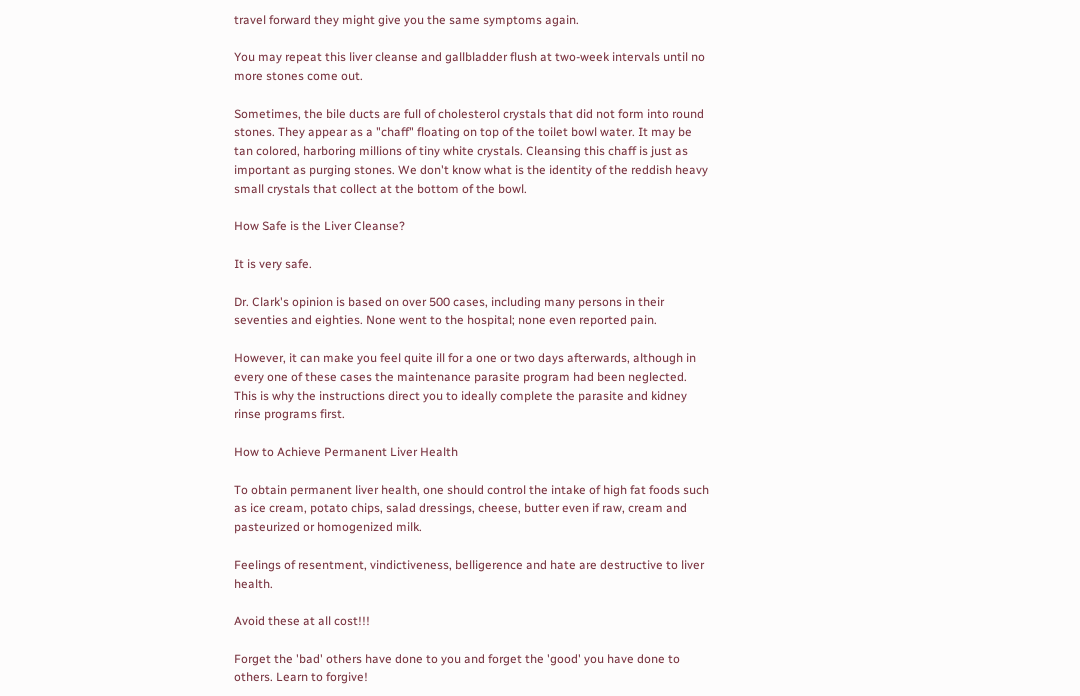travel forward they might give you the same symptoms again.

You may repeat this liver cleanse and gallbladder flush at two-week intervals until no more stones come out.

Sometimes, the bile ducts are full of cholesterol crystals that did not form into round stones. They appear as a "chaff" floating on top of the toilet bowl water. It may be tan colored, harboring millions of tiny white crystals. Cleansing this chaff is just as important as purging stones. We don't know what is the identity of the reddish heavy small crystals that collect at the bottom of the bowl.

How Safe is the Liver Cleanse?

It is very safe.

Dr. Clark's opinion is based on over 500 cases, including many persons in their seventies and eighties. None went to the hospital; none even reported pain.

However, it can make you feel quite ill for a one or two days afterwards, although in every one of these cases the maintenance parasite program had been neglected. This is why the instructions direct you to ideally complete the parasite and kidney rinse programs first.

How to Achieve Permanent Liver Health

To obtain permanent liver health, one should control the intake of high fat foods such as ice cream, potato chips, salad dressings, cheese, butter even if raw, cream and pasteurized or homogenized milk.

Feelings of resentment, vindictiveness, belligerence and hate are destructive to liver health.

Avoid these at all cost!!!

Forget the 'bad' others have done to you and forget the 'good' you have done to others. Learn to forgive!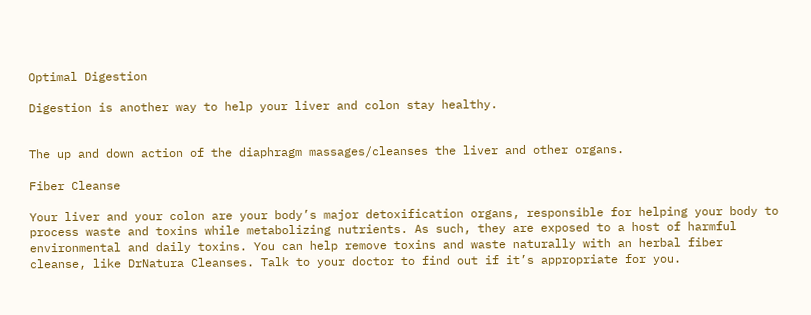Optimal Digestion

Digestion is another way to help your liver and colon stay healthy.


The up and down action of the diaphragm massages/cleanses the liver and other organs.

Fiber Cleanse

Your liver and your colon are your body’s major detoxification organs, responsible for helping your body to process waste and toxins while metabolizing nutrients. As such, they are exposed to a host of harmful environmental and daily toxins. You can help remove toxins and waste naturally with an herbal fiber cleanse, like DrNatura Cleanses. Talk to your doctor to find out if it’s appropriate for you.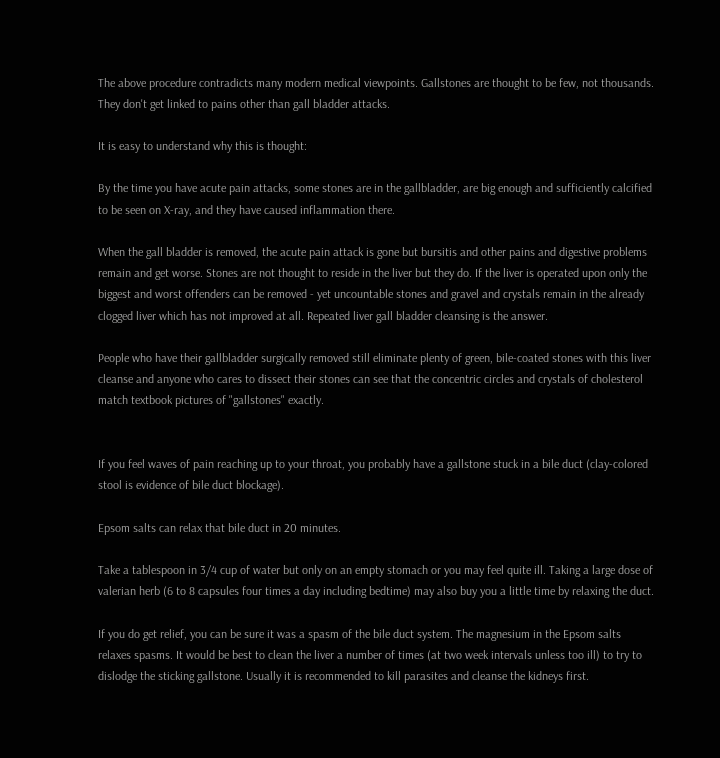The above procedure contradicts many modern medical viewpoints. Gallstones are thought to be few, not thousands. They don't get linked to pains other than gall bladder attacks.

It is easy to understand why this is thought:

By the time you have acute pain attacks, some stones are in the gallbladder, are big enough and sufficiently calcified to be seen on X-ray, and they have caused inflammation there.

When the gall bladder is removed, the acute pain attack is gone but bursitis and other pains and digestive problems remain and get worse. Stones are not thought to reside in the liver but they do. If the liver is operated upon only the biggest and worst offenders can be removed - yet uncountable stones and gravel and crystals remain in the already clogged liver which has not improved at all. Repeated liver gall bladder cleansing is the answer.

People who have their gallbladder surgically removed still eliminate plenty of green, bile-coated stones with this liver cleanse and anyone who cares to dissect their stones can see that the concentric circles and crystals of cholesterol match textbook pictures of "gallstones" exactly.


If you feel waves of pain reaching up to your throat, you probably have a gallstone stuck in a bile duct (clay-colored stool is evidence of bile duct blockage).

Epsom salts can relax that bile duct in 20 minutes.

Take a tablespoon in 3/4 cup of water but only on an empty stomach or you may feel quite ill. Taking a large dose of valerian herb (6 to 8 capsules four times a day including bedtime) may also buy you a little time by relaxing the duct.

If you do get relief, you can be sure it was a spasm of the bile duct system. The magnesium in the Epsom salts relaxes spasms. It would be best to clean the liver a number of times (at two week intervals unless too ill) to try to dislodge the sticking gallstone. Usually it is recommended to kill parasites and cleanse the kidneys first.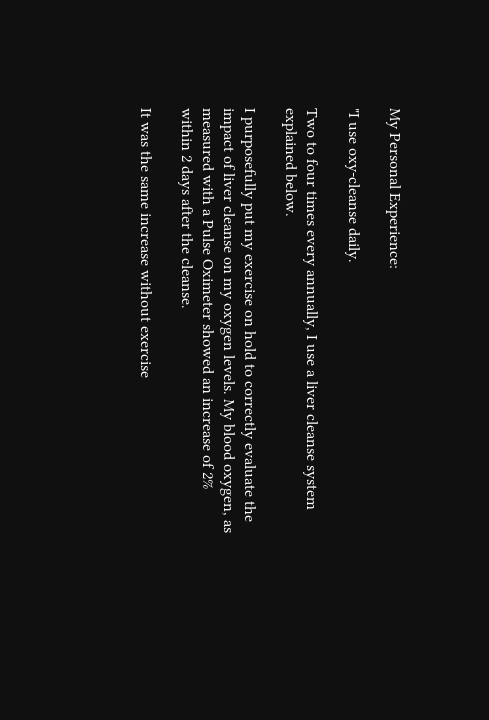My Personal Experience:

"I use oxy-cleanse daily.

Two to four times every annually, I use a liver cleanse system explained below.

I purposefully put my exercise on hold to correctly evaluate the impact of liver cleanse on my oxygen levels. My blood oxygen, as measured with a Pulse Oximeter showed an increase of 2% within 2 days after the cleanse.

It was the same increase without exercise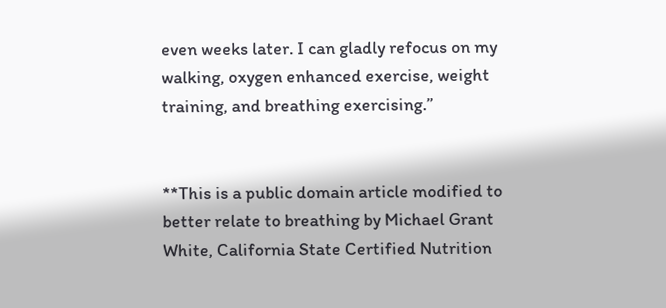even weeks later. I can gladly refocus on my walking, oxygen enhanced exercise, weight training, and breathing exercising.”


**This is a public domain article modified to better relate to breathing by Michael Grant White, California State Certified Nutrition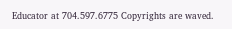Educator at 704.597.6775 Copyrights are waved.